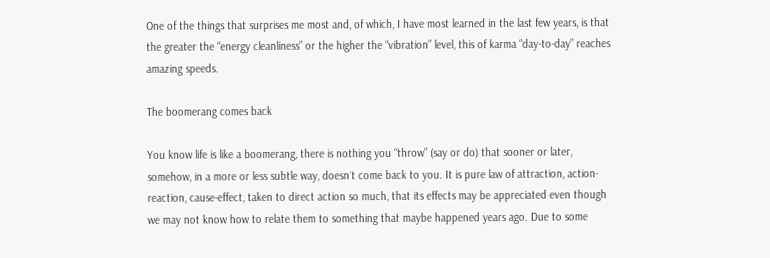One of the things that surprises me most and, of which, I have most learned in the last few years, is that the greater the “energy cleanliness” or the higher the “vibration” level, this of karma “day-to-day” reaches amazing speeds.

The boomerang comes back

You know life is like a boomerang, there is nothing you “throw” (say or do) that sooner or later, somehow, in a more or less subtle way, doesn´t come back to you. It is pure law of attraction, action-reaction, cause-effect, taken to direct action so much, that its effects may be appreciated even though we may not know how to relate them to something that maybe happened years ago. Due to some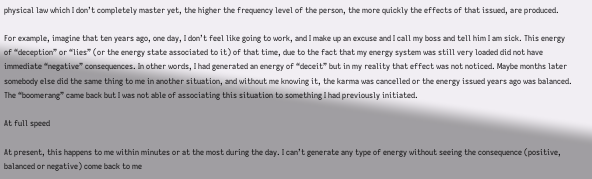physical law which I don’t completely master yet, the higher the frequency level of the person, the more quickly the effects of that issued, are produced.

For example, imagine that ten years ago, one day, I don’t feel like going to work, and I make up an excuse and I call my boss and tell him I am sick. This energy of “deception” or “lies” (or the energy state associated to it) of that time, due to the fact that my energy system was still very loaded did not have immediate “negative” consequences. In other words, I had generated an energy of “deceit” but in my reality that effect was not noticed. Maybe months later somebody else did the same thing to me in another situation, and without me knowing it, the karma was cancelled or the energy issued years ago was balanced. The “boomerang” came back but I was not able of associating this situation to something I had previously initiated.

At full speed

At present, this happens to me within minutes or at the most during the day. I can’t generate any type of energy without seeing the consequence (positive, balanced or negative) come back to me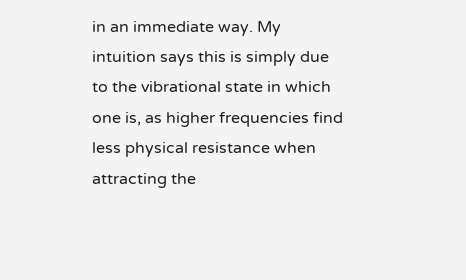in an immediate way. My intuition says this is simply due to the vibrational state in which one is, as higher frequencies find less physical resistance when attracting the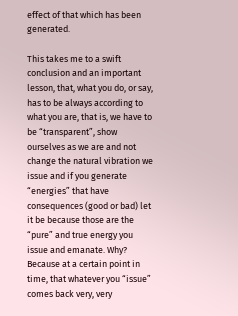effect of that which has been generated.

This takes me to a swift conclusion and an important lesson, that, what you do, or say, has to be always according to what you are, that is, we have to be “transparent”, show ourselves as we are and not change the natural vibration we issue and if you generate “energies” that have consequences (good or bad) let it be because those are the “pure” and true energy you issue and emanate. Why? Because at a certain point in time, that whatever you “issue” comes back very, very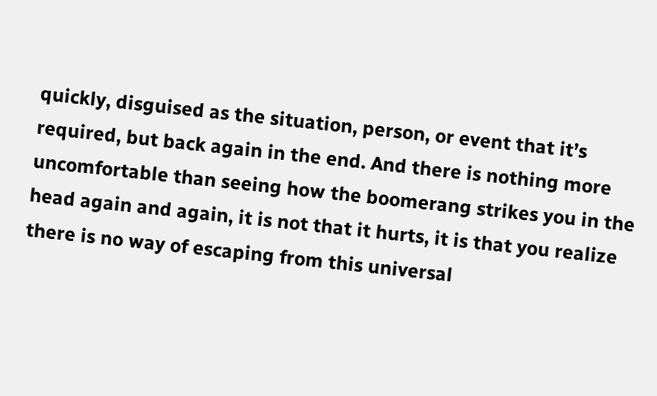quickly, disguised as the situation, person, or event that it’s required, but back again in the end. And there is nothing more uncomfortable than seeing how the boomerang strikes you in the head again and again, it is not that it hurts, it is that you realize there is no way of escaping from this universal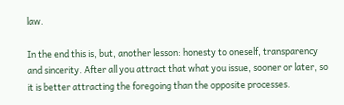law.

In the end this is, but, another lesson: honesty to oneself, transparency and sincerity. After all you attract that what you issue, sooner or later, so it is better attracting the foregoing than the opposite processes.